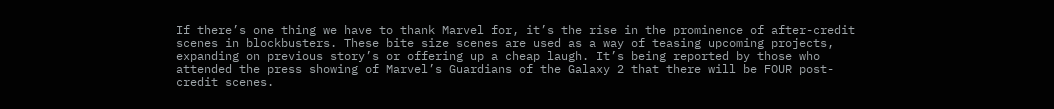If there’s one thing we have to thank Marvel for, it’s the rise in the prominence of after-credit scenes in blockbusters. These bite size scenes are used as a way of teasing upcoming projects, expanding on previous story’s or offering up a cheap laugh. It’s being reported by those who attended the press showing of Marvel’s Guardians of the Galaxy 2 that there will be FOUR post-credit scenes.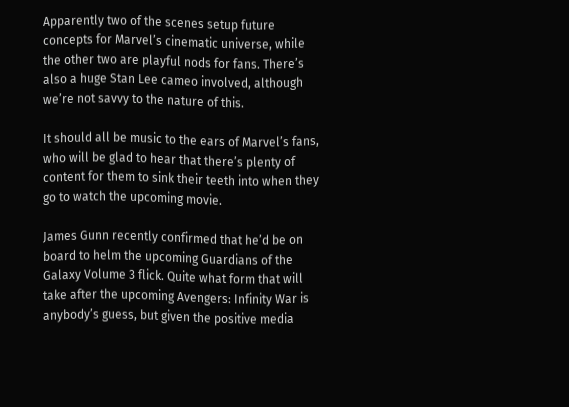Apparently two of the scenes setup future concepts for Marvel’s cinematic universe, while the other two are playful nods for fans. There’s also a huge Stan Lee cameo involved, although we’re not savvy to the nature of this.

It should all be music to the ears of Marvel’s fans, who will be glad to hear that there’s plenty of content for them to sink their teeth into when they go to watch the upcoming movie.

James Gunn recently confirmed that he’d be on board to helm the upcoming Guardians of the Galaxy Volume 3 flick. Quite what form that will take after the upcoming Avengers: Infinity War is anybody’s guess, but given the positive media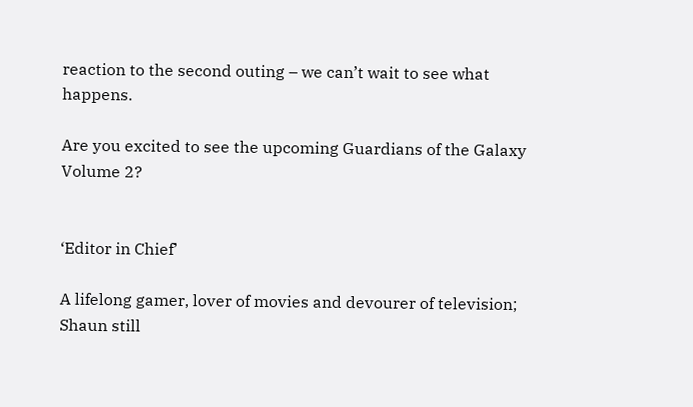reaction to the second outing – we can’t wait to see what happens.

Are you excited to see the upcoming Guardians of the Galaxy Volume 2?


‘Editor in Chief’

A lifelong gamer, lover of movies and devourer of television; Shaun still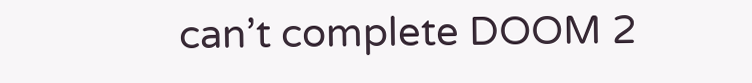can’t complete DOOM 2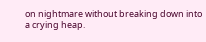on nightmare without breaking down into a crying heap.